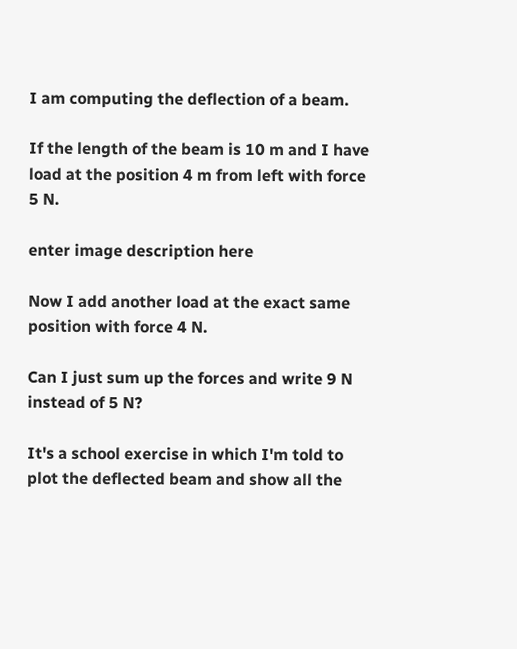I am computing the deflection of a beam.

If the length of the beam is 10 m and I have load at the position 4 m from left with force 5 N.

enter image description here

Now I add another load at the exact same position with force 4 N.

Can I just sum up the forces and write 9 N instead of 5 N?

It's a school exercise in which I'm told to plot the deflected beam and show all the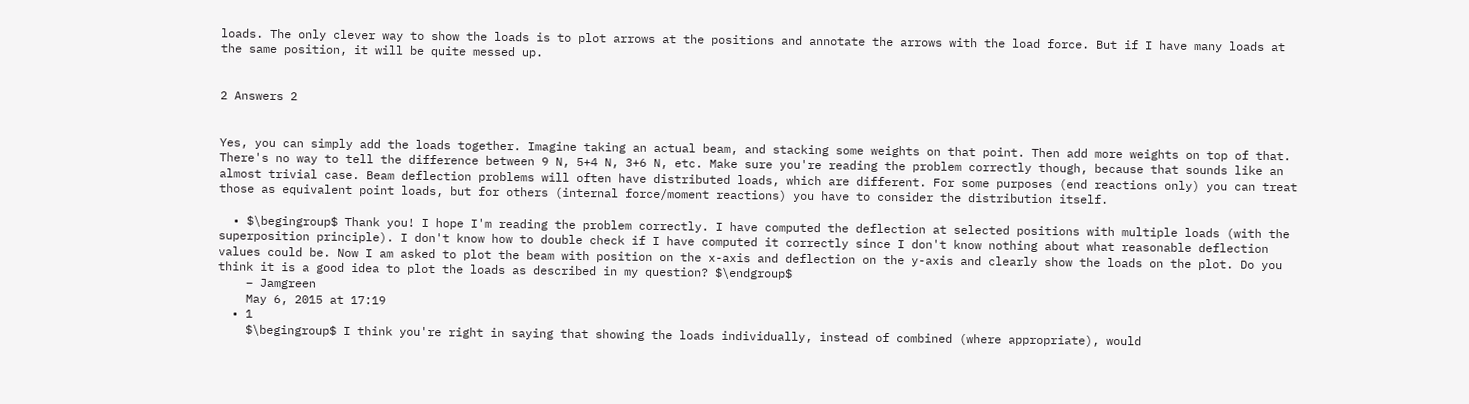loads. The only clever way to show the loads is to plot arrows at the positions and annotate the arrows with the load force. But if I have many loads at the same position, it will be quite messed up.


2 Answers 2


Yes, you can simply add the loads together. Imagine taking an actual beam, and stacking some weights on that point. Then add more weights on top of that. There's no way to tell the difference between 9 N, 5+4 N, 3+6 N, etc. Make sure you're reading the problem correctly though, because that sounds like an almost trivial case. Beam deflection problems will often have distributed loads, which are different. For some purposes (end reactions only) you can treat those as equivalent point loads, but for others (internal force/moment reactions) you have to consider the distribution itself.

  • $\begingroup$ Thank you! I hope I'm reading the problem correctly. I have computed the deflection at selected positions with multiple loads (with the superposition principle). I don't know how to double check if I have computed it correctly since I don't know nothing about what reasonable deflection values could be. Now I am asked to plot the beam with position on the x-axis and deflection on the y-axis and clearly show the loads on the plot. Do you think it is a good idea to plot the loads as described in my question? $\endgroup$
    – Jamgreen
    May 6, 2015 at 17:19
  • 1
    $\begingroup$ I think you're right in saying that showing the loads individually, instead of combined (where appropriate), would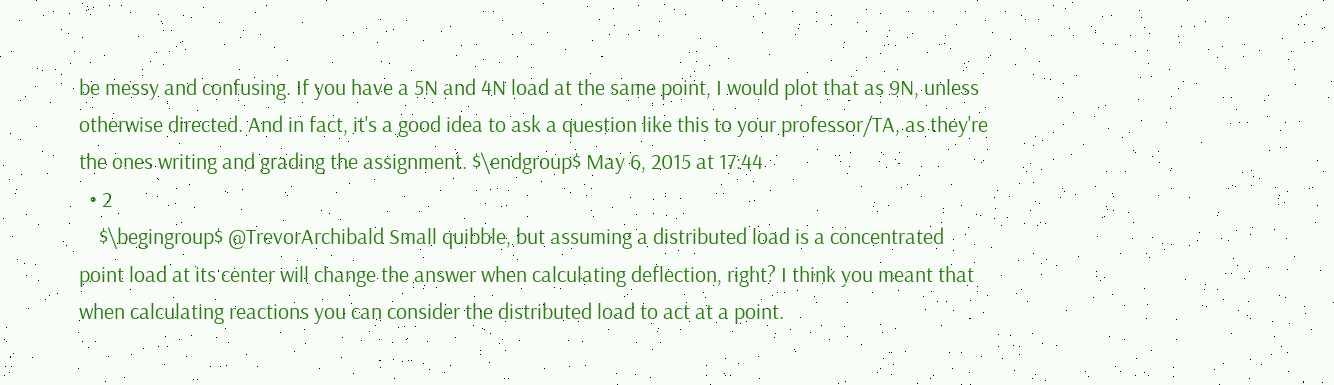be messy and confusing. If you have a 5N and 4N load at the same point, I would plot that as 9N, unless otherwise directed. And in fact, it's a good idea to ask a question like this to your professor/TA, as they're the ones writing and grading the assignment. $\endgroup$ May 6, 2015 at 17:44
  • 2
    $\begingroup$ @TrevorArchibald Small quibble, but assuming a distributed load is a concentrated point load at its center will change the answer when calculating deflection, right? I think you meant that when calculating reactions you can consider the distributed load to act at a point.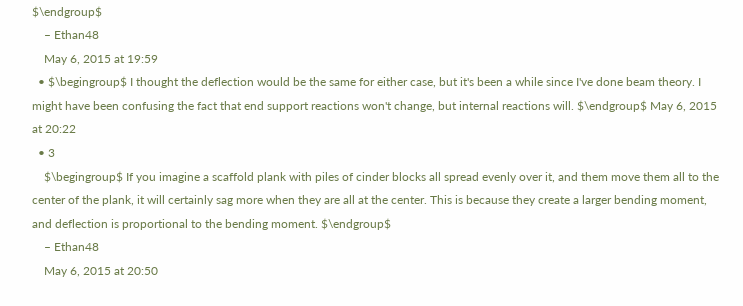$\endgroup$
    – Ethan48
    May 6, 2015 at 19:59
  • $\begingroup$ I thought the deflection would be the same for either case, but it's been a while since I've done beam theory. I might have been confusing the fact that end support reactions won't change, but internal reactions will. $\endgroup$ May 6, 2015 at 20:22
  • 3
    $\begingroup$ If you imagine a scaffold plank with piles of cinder blocks all spread evenly over it, and them move them all to the center of the plank, it will certainly sag more when they are all at the center. This is because they create a larger bending moment, and deflection is proportional to the bending moment. $\endgroup$
    – Ethan48
    May 6, 2015 at 20:50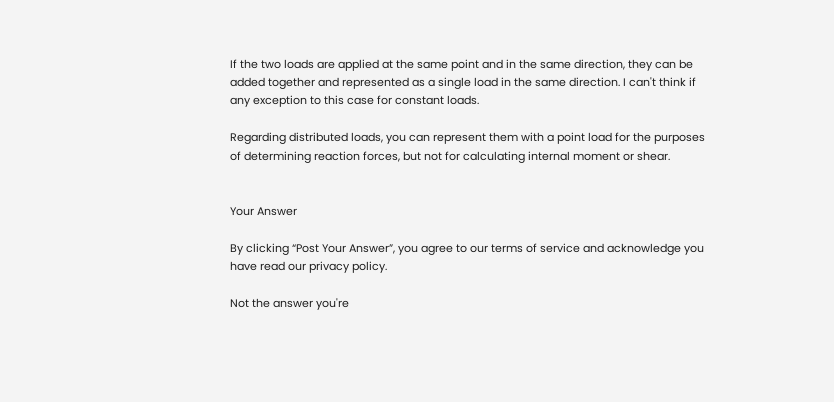If the two loads are applied at the same point and in the same direction, they can be added together and represented as a single load in the same direction. I can't think if any exception to this case for constant loads.

Regarding distributed loads, you can represent them with a point load for the purposes of determining reaction forces, but not for calculating internal moment or shear.


Your Answer

By clicking “Post Your Answer”, you agree to our terms of service and acknowledge you have read our privacy policy.

Not the answer you're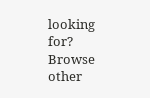looking for? Browse other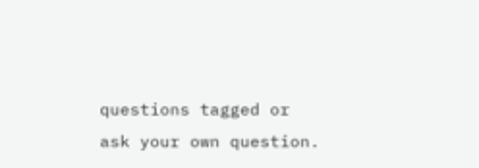questions tagged or ask your own question.